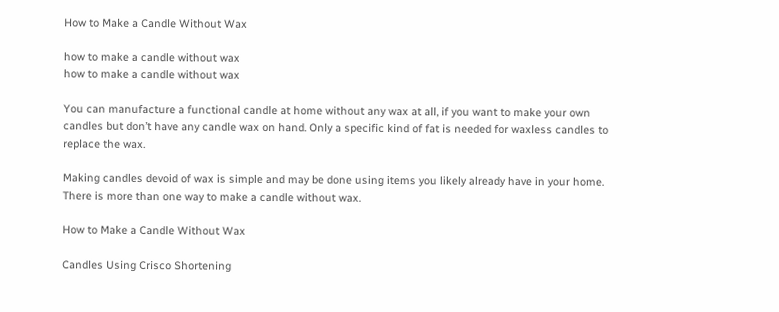How to Make a Candle Without Wax

how to make a candle without wax
how to make a candle without wax

You can manufacture a functional candle at home without any wax at all, if you want to make your own candles but don’t have any candle wax on hand. Only a specific kind of fat is needed for waxless candles to replace the wax.

Making candles devoid of wax is simple and may be done using items you likely already have in your home. There is more than one way to make a candle without wax.

How to Make a Candle Without Wax

Candles Using Crisco Shortening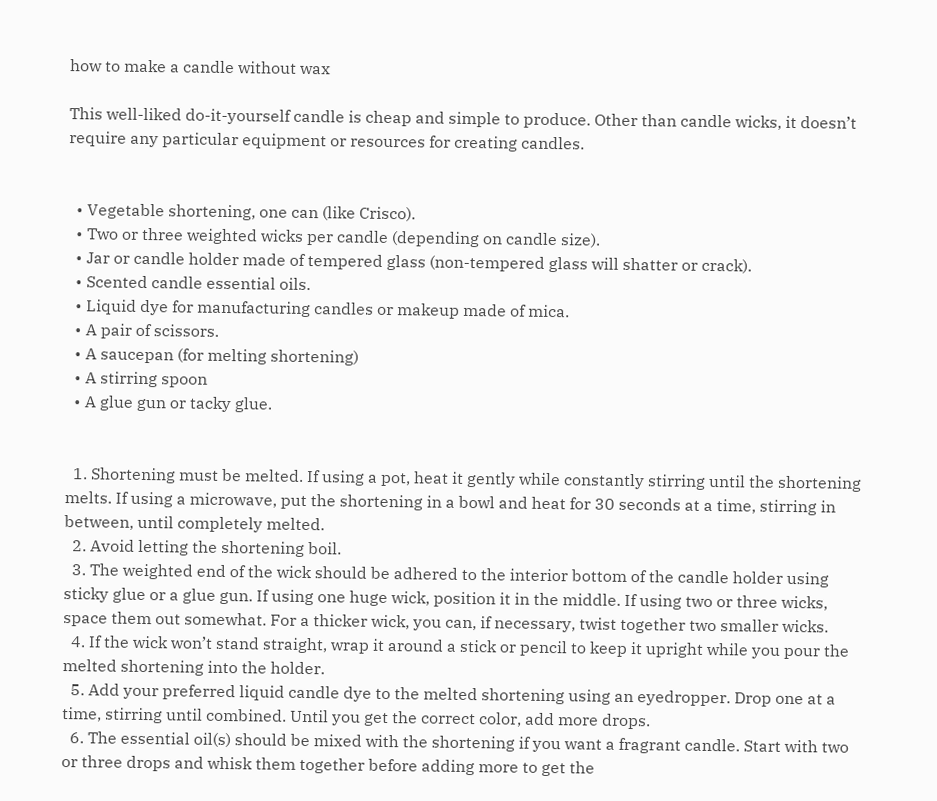how to make a candle without wax

This well-liked do-it-yourself candle is cheap and simple to produce. Other than candle wicks, it doesn’t require any particular equipment or resources for creating candles.


  • Vegetable shortening, one can (like Crisco).
  • Two or three weighted wicks per candle (depending on candle size).
  • Jar or candle holder made of tempered glass (non-tempered glass will shatter or crack).
  • Scented candle essential oils.
  • Liquid dye for manufacturing candles or makeup made of mica.
  • A pair of scissors.
  • A saucepan (for melting shortening)
  • A stirring spoon
  • A glue gun or tacky glue.


  1. Shortening must be melted. If using a pot, heat it gently while constantly stirring until the shortening melts. If using a microwave, put the shortening in a bowl and heat for 30 seconds at a time, stirring in between, until completely melted.
  2. Avoid letting the shortening boil.
  3. The weighted end of the wick should be adhered to the interior bottom of the candle holder using sticky glue or a glue gun. If using one huge wick, position it in the middle. If using two or three wicks, space them out somewhat. For a thicker wick, you can, if necessary, twist together two smaller wicks.
  4. If the wick won’t stand straight, wrap it around a stick or pencil to keep it upright while you pour the melted shortening into the holder.
  5. Add your preferred liquid candle dye to the melted shortening using an eyedropper. Drop one at a time, stirring until combined. Until you get the correct color, add more drops.
  6. The essential oil(s) should be mixed with the shortening if you want a fragrant candle. Start with two or three drops and whisk them together before adding more to get the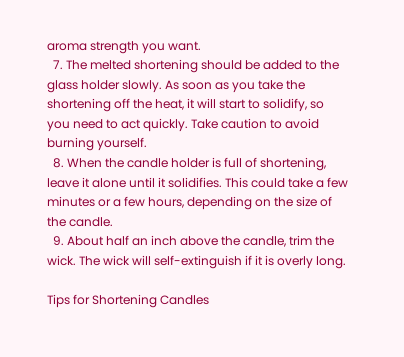aroma strength you want.
  7. The melted shortening should be added to the glass holder slowly. As soon as you take the shortening off the heat, it will start to solidify, so you need to act quickly. Take caution to avoid burning yourself.
  8. When the candle holder is full of shortening, leave it alone until it solidifies. This could take a few minutes or a few hours, depending on the size of the candle.
  9. About half an inch above the candle, trim the wick. The wick will self-extinguish if it is overly long.

Tips for Shortening Candles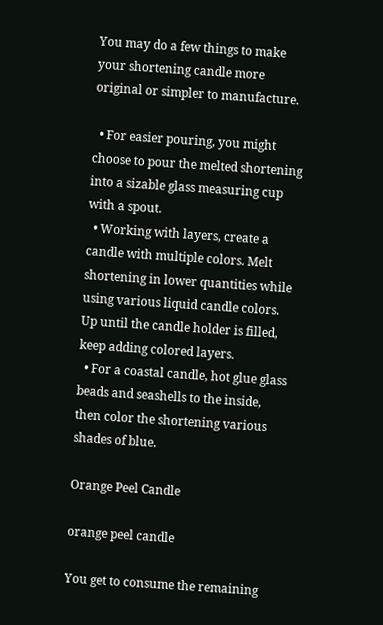You may do a few things to make your shortening candle more original or simpler to manufacture.

  • For easier pouring, you might choose to pour the melted shortening into a sizable glass measuring cup with a spout.
  • Working with layers, create a candle with multiple colors. Melt shortening in lower quantities while using various liquid candle colors. Up until the candle holder is filled, keep adding colored layers.
  • For a coastal candle, hot glue glass beads and seashells to the inside, then color the shortening various shades of blue.

Orange Peel Candle

orange peel candle

You get to consume the remaining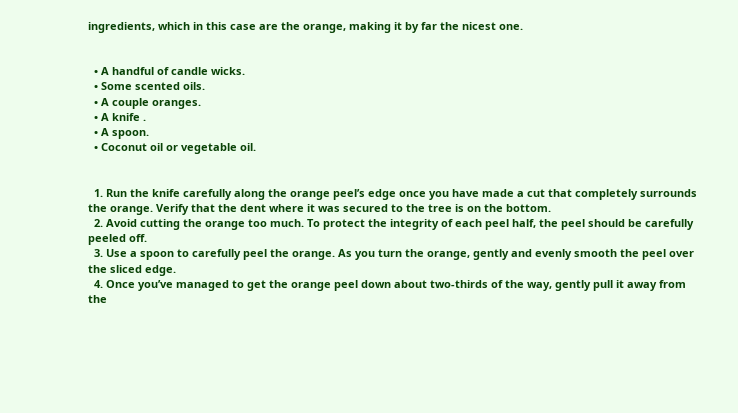ingredients, which in this case are the orange, making it by far the nicest one.


  • A handful of candle wicks.
  • Some scented oils.
  • A couple oranges.
  • A knife .
  • A spoon.
  • Coconut oil or vegetable oil.


  1. Run the knife carefully along the orange peel’s edge once you have made a cut that completely surrounds the orange. Verify that the dent where it was secured to the tree is on the bottom.
  2. Avoid cutting the orange too much. To protect the integrity of each peel half, the peel should be carefully peeled off.
  3. Use a spoon to carefully peel the orange. As you turn the orange, gently and evenly smooth the peel over the sliced edge.
  4. Once you’ve managed to get the orange peel down about two-thirds of the way, gently pull it away from the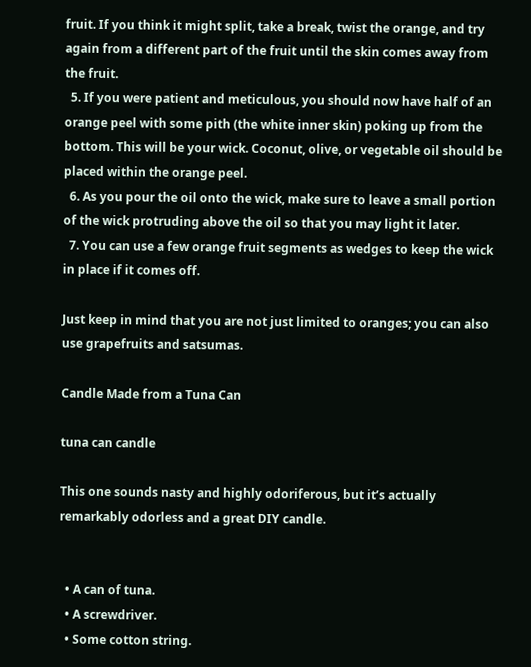fruit. If you think it might split, take a break, twist the orange, and try again from a different part of the fruit until the skin comes away from the fruit.
  5. If you were patient and meticulous, you should now have half of an orange peel with some pith (the white inner skin) poking up from the bottom. This will be your wick. Coconut, olive, or vegetable oil should be placed within the orange peel.
  6. As you pour the oil onto the wick, make sure to leave a small portion of the wick protruding above the oil so that you may light it later.
  7. You can use a few orange fruit segments as wedges to keep the wick in place if it comes off.

Just keep in mind that you are not just limited to oranges; you can also use grapefruits and satsumas.

Candle Made from a Tuna Can

tuna can candle

This one sounds nasty and highly odoriferous, but it’s actually remarkably odorless and a great DIY candle.


  • A can of tuna.
  • A screwdriver.
  • Some cotton string.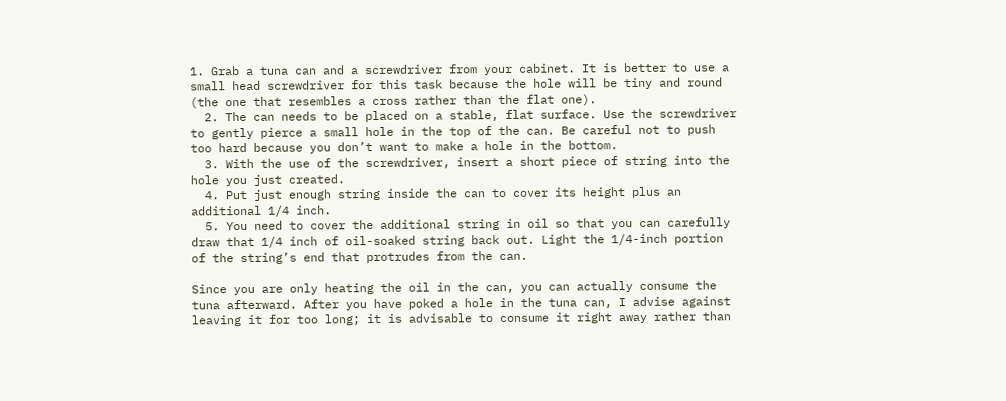1. Grab a tuna can and a screwdriver from your cabinet. It is better to use a small head screwdriver for this task because the hole will be tiny and round (the one that resembles a cross rather than the flat one).
  2. The can needs to be placed on a stable, flat surface. Use the screwdriver to gently pierce a small hole in the top of the can. Be careful not to push too hard because you don’t want to make a hole in the bottom.
  3. With the use of the screwdriver, insert a short piece of string into the hole you just created.
  4. Put just enough string inside the can to cover its height plus an additional 1/4 inch.
  5. You need to cover the additional string in oil so that you can carefully draw that 1/4 inch of oil-soaked string back out. Light the 1/4-inch portion of the string’s end that protrudes from the can.

Since you are only heating the oil in the can, you can actually consume the tuna afterward. After you have poked a hole in the tuna can, I advise against leaving it for too long; it is advisable to consume it right away rather than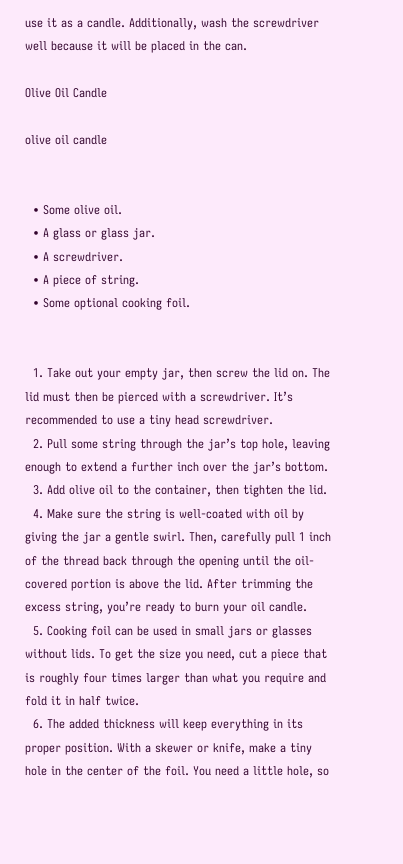use it as a candle. Additionally, wash the screwdriver well because it will be placed in the can.

Olive Oil Candle

olive oil candle


  • Some olive oil.
  • A glass or glass jar.
  • A screwdriver.
  • A piece of string.
  • Some optional cooking foil.


  1. Take out your empty jar, then screw the lid on. The lid must then be pierced with a screwdriver. It’s recommended to use a tiny head screwdriver.
  2. Pull some string through the jar’s top hole, leaving enough to extend a further inch over the jar’s bottom.
  3. Add olive oil to the container, then tighten the lid.
  4. Make sure the string is well-coated with oil by giving the jar a gentle swirl. Then, carefully pull 1 inch of the thread back through the opening until the oil-covered portion is above the lid. After trimming the excess string, you’re ready to burn your oil candle.
  5. Cooking foil can be used in small jars or glasses without lids. To get the size you need, cut a piece that is roughly four times larger than what you require and fold it in half twice.
  6. The added thickness will keep everything in its proper position. With a skewer or knife, make a tiny hole in the center of the foil. You need a little hole, so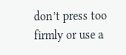don’t press too firmly or use a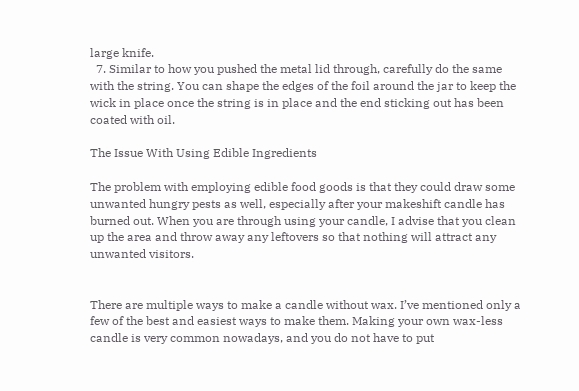large knife.
  7. Similar to how you pushed the metal lid through, carefully do the same with the string. You can shape the edges of the foil around the jar to keep the wick in place once the string is in place and the end sticking out has been coated with oil.

The Issue With Using Edible Ingredients

The problem with employing edible food goods is that they could draw some unwanted hungry pests as well, especially after your makeshift candle has burned out. When you are through using your candle, I advise that you clean up the area and throw away any leftovers so that nothing will attract any unwanted visitors.


There are multiple ways to make a candle without wax. I’ve mentioned only a few of the best and easiest ways to make them. Making your own wax-less candle is very common nowadays, and you do not have to put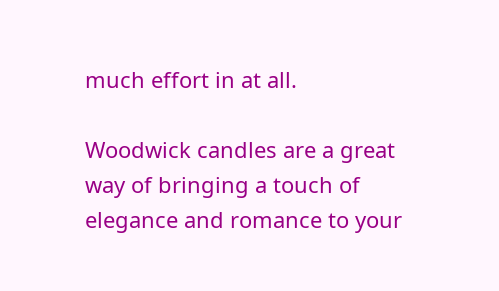much effort in at all.

Woodwick candles are a great way of bringing a touch of elegance and romance to your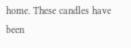home. These candles have been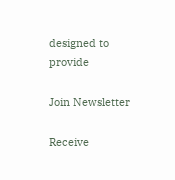designed to provide

Join Newsletter

Receive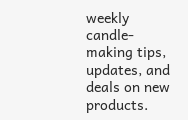weekly candle-making tips, updates, and deals on new products.